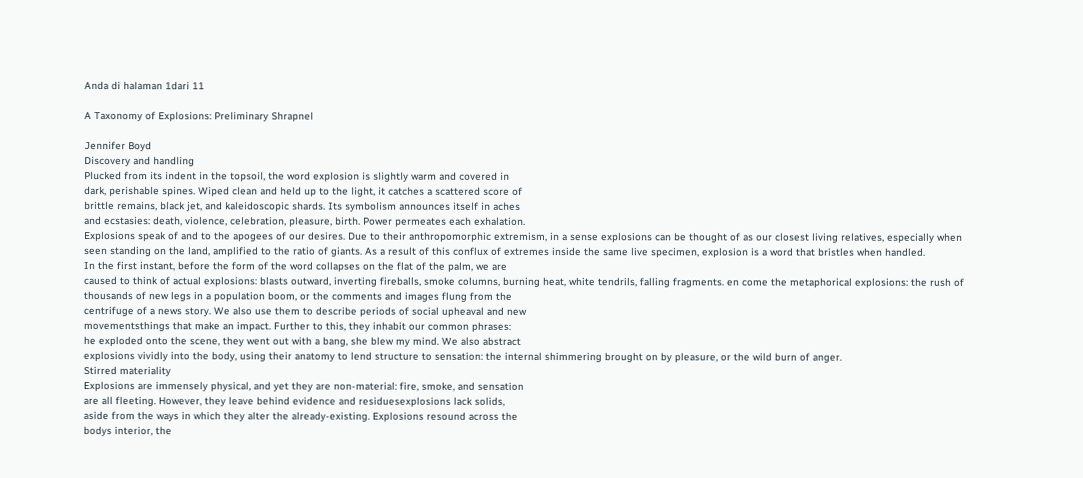Anda di halaman 1dari 11

A Taxonomy of Explosions: Preliminary Shrapnel

Jennifer Boyd
Discovery and handling
Plucked from its indent in the topsoil, the word explosion is slightly warm and covered in
dark, perishable spines. Wiped clean and held up to the light, it catches a scattered score of
brittle remains, black jet, and kaleidoscopic shards. Its symbolism announces itself in aches
and ecstasies: death, violence, celebration, pleasure, birth. Power permeates each exhalation.
Explosions speak of and to the apogees of our desires. Due to their anthropomorphic extremism, in a sense explosions can be thought of as our closest living relatives, especially when
seen standing on the land, amplified to the ratio of giants. As a result of this conflux of extremes inside the same live specimen, explosion is a word that bristles when handled.
In the first instant, before the form of the word collapses on the flat of the palm, we are
caused to think of actual explosions: blasts outward, inverting fireballs, smoke columns, burning heat, white tendrils, falling fragments. en come the metaphorical explosions: the rush of
thousands of new legs in a population boom, or the comments and images flung from the
centrifuge of a news story. We also use them to describe periods of social upheaval and new
movementsthings that make an impact. Further to this, they inhabit our common phrases:
he exploded onto the scene, they went out with a bang, she blew my mind. We also abstract
explosions vividly into the body, using their anatomy to lend structure to sensation: the internal shimmering brought on by pleasure, or the wild burn of anger.
Stirred materiality
Explosions are immensely physical, and yet they are non-material: fire, smoke, and sensation
are all fleeting. However, they leave behind evidence and residuesexplosions lack solids,
aside from the ways in which they alter the already-existing. Explosions resound across the
bodys interior, the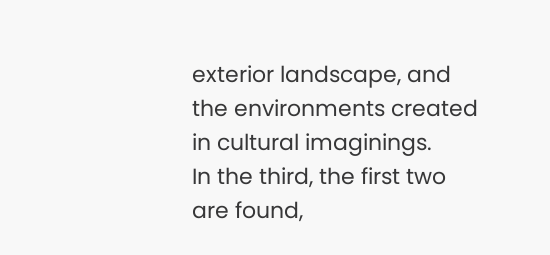exterior landscape, and the environments created in cultural imaginings.
In the third, the first two are found,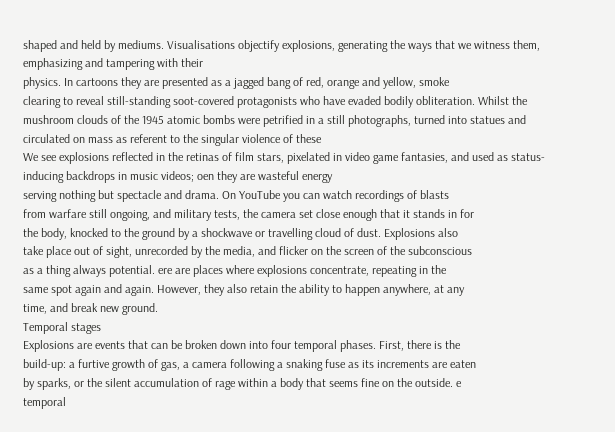shaped and held by mediums. Visualisations objectify explosions, generating the ways that we witness them, emphasizing and tampering with their
physics. In cartoons they are presented as a jagged bang of red, orange and yellow, smoke
clearing to reveal still-standing soot-covered protagonists who have evaded bodily obliteration. Whilst the mushroom clouds of the 1945 atomic bombs were petrified in a still photographs, turned into statues and circulated on mass as referent to the singular violence of these
We see explosions reflected in the retinas of film stars, pixelated in video game fantasies, and used as status-inducing backdrops in music videos; oen they are wasteful energy
serving nothing but spectacle and drama. On YouTube you can watch recordings of blasts
from warfare still ongoing, and military tests, the camera set close enough that it stands in for
the body, knocked to the ground by a shockwave or travelling cloud of dust. Explosions also
take place out of sight, unrecorded by the media, and flicker on the screen of the subconscious
as a thing always potential. ere are places where explosions concentrate, repeating in the
same spot again and again. However, they also retain the ability to happen anywhere, at any
time, and break new ground.
Temporal stages
Explosions are events that can be broken down into four temporal phases. First, there is the
build-up: a furtive growth of gas, a camera following a snaking fuse as its increments are eaten
by sparks, or the silent accumulation of rage within a body that seems fine on the outside. e
temporal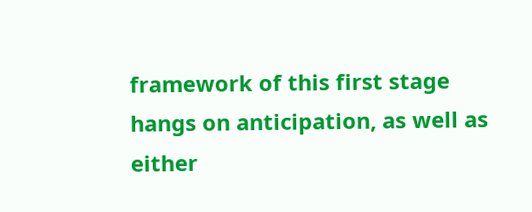framework of this first stage hangs on anticipation, as well as either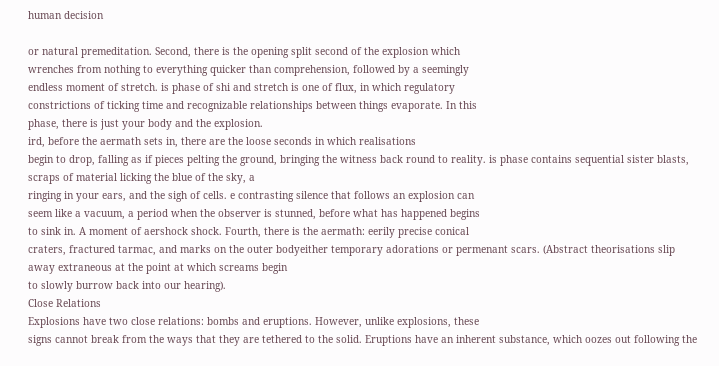human decision

or natural premeditation. Second, there is the opening split second of the explosion which
wrenches from nothing to everything quicker than comprehension, followed by a seemingly
endless moment of stretch. is phase of shi and stretch is one of flux, in which regulatory
constrictions of ticking time and recognizable relationships between things evaporate. In this
phase, there is just your body and the explosion.
ird, before the aermath sets in, there are the loose seconds in which realisations
begin to drop, falling as if pieces pelting the ground, bringing the witness back round to reality. is phase contains sequential sister blasts, scraps of material licking the blue of the sky, a
ringing in your ears, and the sigh of cells. e contrasting silence that follows an explosion can
seem like a vacuum, a period when the observer is stunned, before what has happened begins
to sink in. A moment of aershock shock. Fourth, there is the aermath: eerily precise conical
craters, fractured tarmac, and marks on the outer bodyeither temporary adorations or permenant scars. (Abstract theorisations slip away extraneous at the point at which screams begin
to slowly burrow back into our hearing).
Close Relations
Explosions have two close relations: bombs and eruptions. However, unlike explosions, these
signs cannot break from the ways that they are tethered to the solid. Eruptions have an inherent substance, which oozes out following the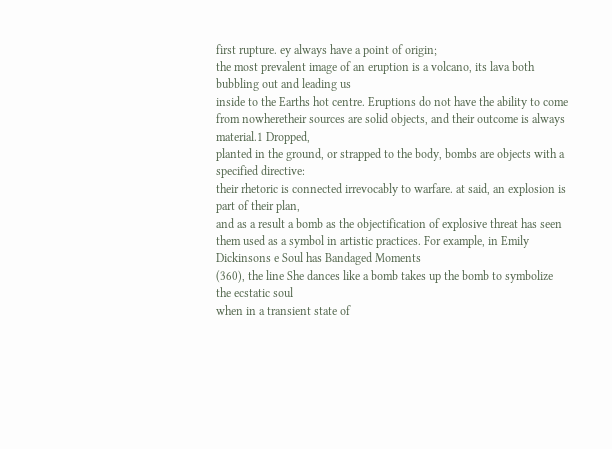first rupture. ey always have a point of origin;
the most prevalent image of an eruption is a volcano, its lava both bubbling out and leading us
inside to the Earths hot centre. Eruptions do not have the ability to come from nowheretheir sources are solid objects, and their outcome is always material.1 Dropped,
planted in the ground, or strapped to the body, bombs are objects with a specified directive:
their rhetoric is connected irrevocably to warfare. at said, an explosion is part of their plan,
and as a result a bomb as the objectification of explosive threat has seen them used as a symbol in artistic practices. For example, in Emily Dickinsons e Soul has Bandaged Moments
(360), the line She dances like a bomb takes up the bomb to symbolize the ecstatic soul
when in a transient state of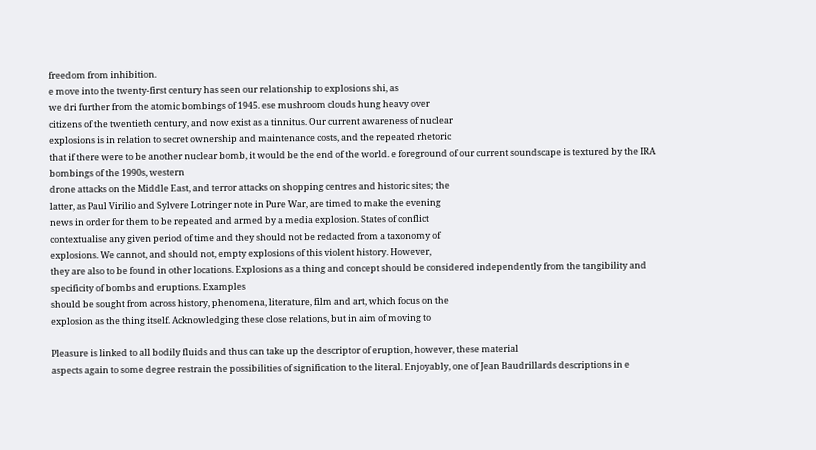freedom from inhibition.
e move into the twenty-first century has seen our relationship to explosions shi, as
we dri further from the atomic bombings of 1945. ese mushroom clouds hung heavy over
citizens of the twentieth century, and now exist as a tinnitus. Our current awareness of nuclear
explosions is in relation to secret ownership and maintenance costs, and the repeated rhetoric
that if there were to be another nuclear bomb, it would be the end of the world. e foreground of our current soundscape is textured by the IRA bombings of the 1990s, western
drone attacks on the Middle East, and terror attacks on shopping centres and historic sites; the
latter, as Paul Virilio and Sylvere Lotringer note in Pure War, are timed to make the evening
news in order for them to be repeated and armed by a media explosion. States of conflict
contextualise any given period of time and they should not be redacted from a taxonomy of
explosions. We cannot, and should not, empty explosions of this violent history. However,
they are also to be found in other locations. Explosions as a thing and concept should be considered independently from the tangibility and specificity of bombs and eruptions. Examples
should be sought from across history, phenomena, literature, film and art, which focus on the
explosion as the thing itself. Acknowledging these close relations, but in aim of moving to

Pleasure is linked to all bodily fluids and thus can take up the descriptor of eruption, however, these material
aspects again to some degree restrain the possibilities of signification to the literal. Enjoyably, one of Jean Baudrillards descriptions in e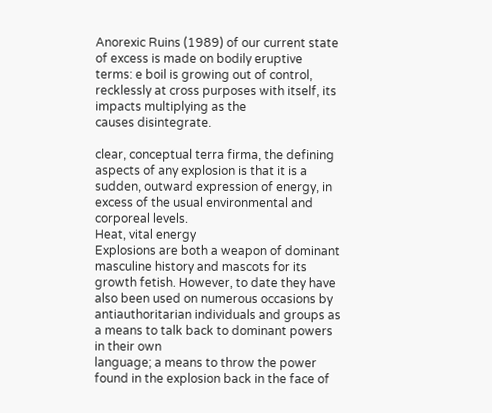Anorexic Ruins (1989) of our current state of excess is made on bodily eruptive
terms: e boil is growing out of control, recklessly at cross purposes with itself, its impacts multiplying as the
causes disintegrate.

clear, conceptual terra firma, the defining aspects of any explosion is that it is a sudden, outward expression of energy, in excess of the usual environmental and corporeal levels.
Heat, vital energy
Explosions are both a weapon of dominant masculine history and mascots for its
growth fetish. However, to date they have also been used on numerous occasions by antiauthoritarian individuals and groups as a means to talk back to dominant powers in their own
language; a means to throw the power found in the explosion back in the face of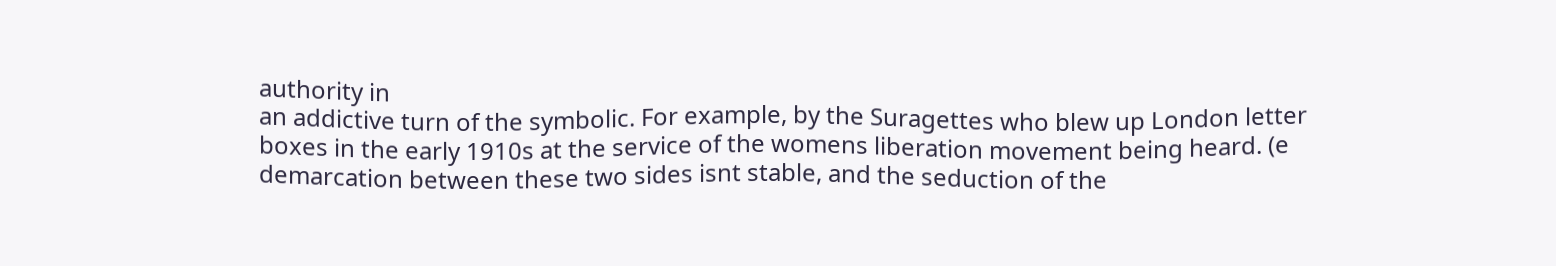authority in
an addictive turn of the symbolic. For example, by the Suragettes who blew up London letter
boxes in the early 1910s at the service of the womens liberation movement being heard. (e
demarcation between these two sides isnt stable, and the seduction of the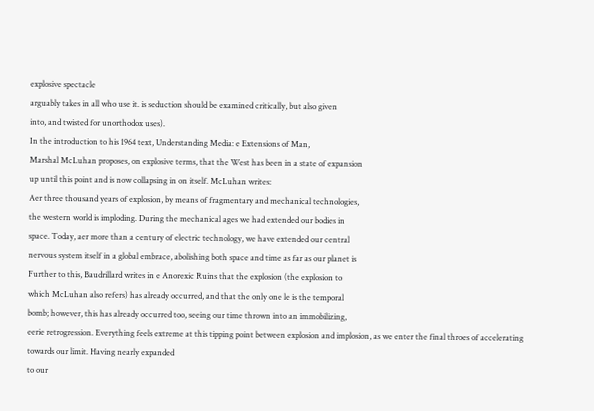explosive spectacle
arguably takes in all who use it. is seduction should be examined critically, but also given
into, and twisted for unorthodox uses).
In the introduction to his 1964 text, Understanding Media: e Extensions of Man,
Marshal McLuhan proposes, on explosive terms, that the West has been in a state of expansion
up until this point and is now collapsing in on itself. McLuhan writes:
Aer three thousand years of explosion, by means of fragmentary and mechanical technologies,
the western world is imploding. During the mechanical ages we had extended our bodies in
space. Today, aer more than a century of electric technology, we have extended our central
nervous system itself in a global embrace, abolishing both space and time as far as our planet is
Further to this, Baudrillard writes in e Anorexic Ruins that the explosion (the explosion to
which McLuhan also refers) has already occurred, and that the only one le is the temporal
bomb; however, this has already occurred too, seeing our time thrown into an immobilizing,
eerie retrogression. Everything feels extreme at this tipping point between explosion and implosion, as we enter the final throes of accelerating towards our limit. Having nearly expanded
to our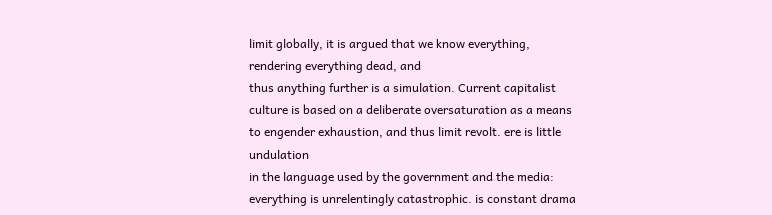limit globally, it is argued that we know everything, rendering everything dead, and
thus anything further is a simulation. Current capitalist culture is based on a deliberate oversaturation as a means to engender exhaustion, and thus limit revolt. ere is little undulation
in the language used by the government and the media: everything is unrelentingly catastrophic. is constant drama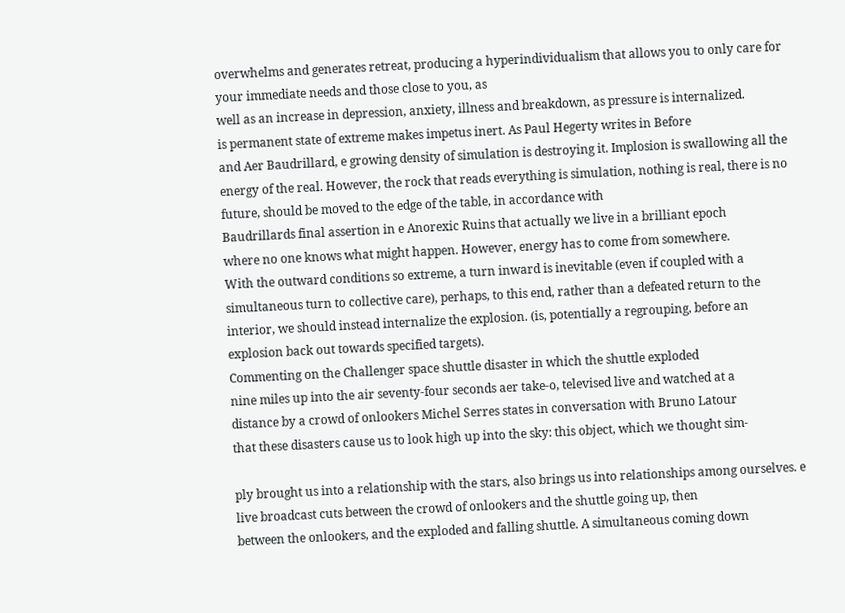overwhelms and generates retreat, producing a hyperindividualism that allows you to only care for your immediate needs and those close to you, as
well as an increase in depression, anxiety, illness and breakdown, as pressure is internalized.
is permanent state of extreme makes impetus inert. As Paul Hegerty writes in Before
and Aer Baudrillard, e growing density of simulation is destroying it. Implosion is swallowing all the energy of the real. However, the rock that reads everything is simulation, nothing is real, there is no future, should be moved to the edge of the table, in accordance with
Baudrillards final assertion in e Anorexic Ruins that actually we live in a brilliant epoch
where no one knows what might happen. However, energy has to come from somewhere.
With the outward conditions so extreme, a turn inward is inevitable (even if coupled with a
simultaneous turn to collective care), perhaps, to this end, rather than a defeated return to the
interior, we should instead internalize the explosion. (is, potentially a regrouping, before an
explosion back out towards specified targets).
Commenting on the Challenger space shuttle disaster in which the shuttle exploded
nine miles up into the air seventy-four seconds aer take-o, televised live and watched at a
distance by a crowd of onlookers Michel Serres states in conversation with Bruno Latour
that these disasters cause us to look high up into the sky: this object, which we thought sim-

ply brought us into a relationship with the stars, also brings us into relationships among ourselves. e live broadcast cuts between the crowd of onlookers and the shuttle going up, then
between the onlookers, and the exploded and falling shuttle. A simultaneous coming down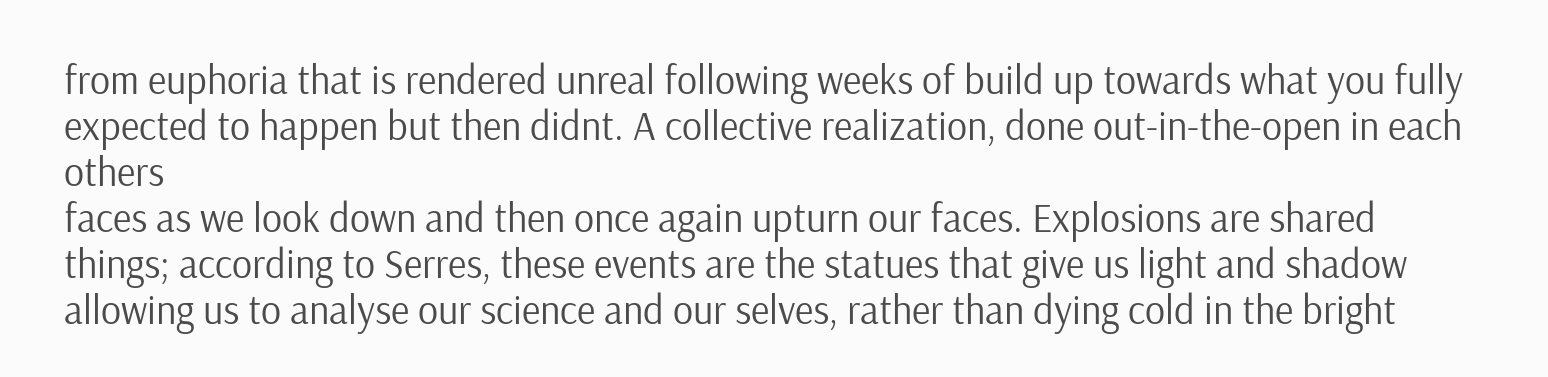from euphoria that is rendered unreal following weeks of build up towards what you fully expected to happen but then didnt. A collective realization, done out-in-the-open in each others
faces as we look down and then once again upturn our faces. Explosions are shared things; according to Serres, these events are the statues that give us light and shadow allowing us to analyse our science and our selves, rather than dying cold in the bright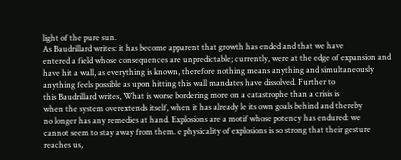light of the pure sun.
As Baudrillard writes: it has become apparent that growth has ended and that we have
entered a field whose consequences are unpredictable; currently, were at the edge of expansion and have hit a wall, as everything is known, therefore nothing means anything and simultaneously anything feels possible as upon hitting this wall mandates have dissolved. Further to
this Baudrillard writes, What is worse bordering more on a catastrophe than a crisis is
when the system overextends itself, when it has already le its own goals behind and thereby
no longer has any remedies at hand. Explosions are a motif whose potency has endured: we
cannot seem to stay away from them. e physicality of explosions is so strong that their gesture reaches us,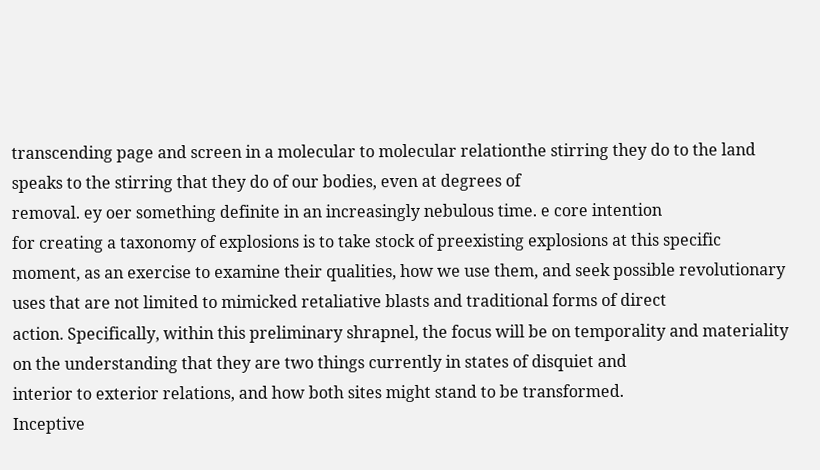transcending page and screen in a molecular to molecular relationthe stirring they do to the land speaks to the stirring that they do of our bodies, even at degrees of
removal. ey oer something definite in an increasingly nebulous time. e core intention
for creating a taxonomy of explosions is to take stock of preexisting explosions at this specific
moment, as an exercise to examine their qualities, how we use them, and seek possible revolutionary uses that are not limited to mimicked retaliative blasts and traditional forms of direct
action. Specifically, within this preliminary shrapnel, the focus will be on temporality and materiality on the understanding that they are two things currently in states of disquiet and
interior to exterior relations, and how both sites might stand to be transformed.
Inceptive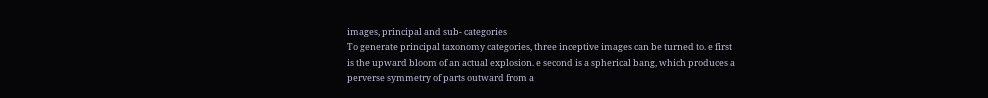images, principal and sub- categories
To generate principal taxonomy categories, three inceptive images can be turned to. e first
is the upward bloom of an actual explosion. e second is a spherical bang, which produces a
perverse symmetry of parts outward from a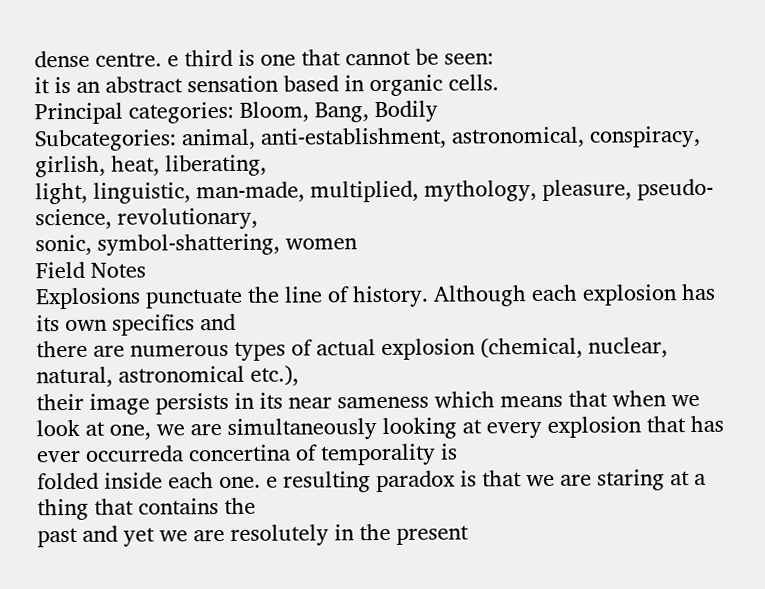dense centre. e third is one that cannot be seen:
it is an abstract sensation based in organic cells.
Principal categories: Bloom, Bang, Bodily
Subcategories: animal, anti-establishment, astronomical, conspiracy, girlish, heat, liberating,
light, linguistic, man-made, multiplied, mythology, pleasure, pseudo-science, revolutionary,
sonic, symbol-shattering, women
Field Notes
Explosions punctuate the line of history. Although each explosion has its own specifics and
there are numerous types of actual explosion (chemical, nuclear, natural, astronomical etc.),
their image persists in its near sameness which means that when we look at one, we are simultaneously looking at every explosion that has ever occurreda concertina of temporality is
folded inside each one. e resulting paradox is that we are staring at a thing that contains the
past and yet we are resolutely in the present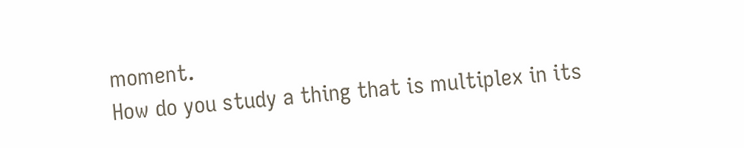moment.
How do you study a thing that is multiplex in its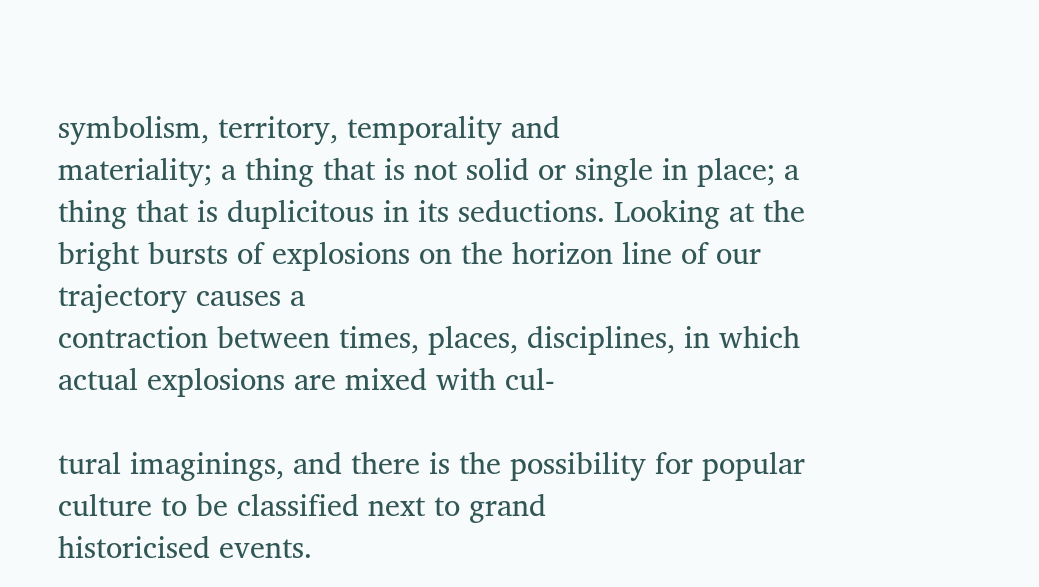symbolism, territory, temporality and
materiality; a thing that is not solid or single in place; a thing that is duplicitous in its seductions. Looking at the bright bursts of explosions on the horizon line of our trajectory causes a
contraction between times, places, disciplines, in which actual explosions are mixed with cul-

tural imaginings, and there is the possibility for popular culture to be classified next to grand
historicised events.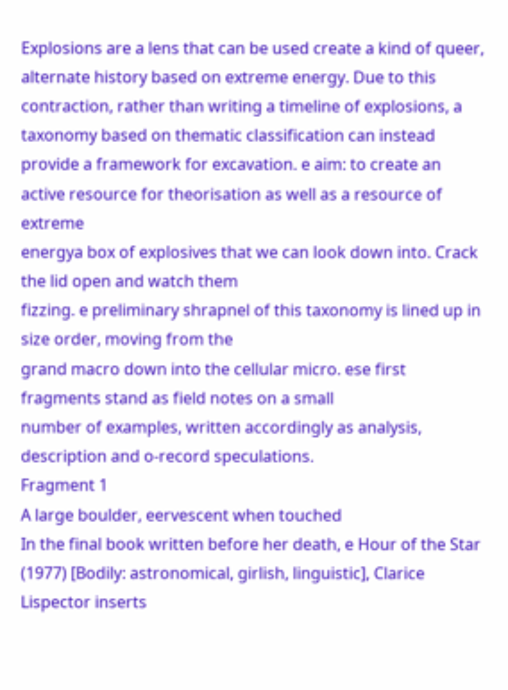Explosions are a lens that can be used create a kind of queer, alternate history based on extreme energy. Due to this contraction, rather than writing a timeline of explosions, a taxonomy based on thematic classification can instead provide a framework for excavation. e aim: to create an active resource for theorisation as well as a resource of extreme
energya box of explosives that we can look down into. Crack the lid open and watch them
fizzing. e preliminary shrapnel of this taxonomy is lined up in size order, moving from the
grand macro down into the cellular micro. ese first fragments stand as field notes on a small
number of examples, written accordingly as analysis, description and o-record speculations.
Fragment 1
A large boulder, eervescent when touched
In the final book written before her death, e Hour of the Star (1977) [Bodily: astronomical, girlish, linguistic], Clarice Lispector inserts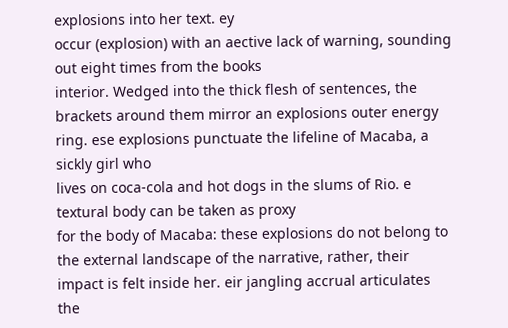explosions into her text. ey
occur (explosion) with an aective lack of warning, sounding out eight times from the books
interior. Wedged into the thick flesh of sentences, the brackets around them mirror an explosions outer energy ring. ese explosions punctuate the lifeline of Macaba, a sickly girl who
lives on coca-cola and hot dogs in the slums of Rio. e textural body can be taken as proxy
for the body of Macaba: these explosions do not belong to the external landscape of the narrative, rather, their impact is felt inside her. eir jangling accrual articulates the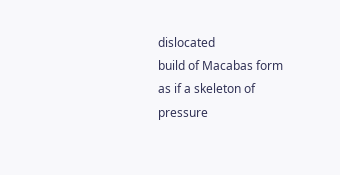dislocated
build of Macabas form as if a skeleton of pressure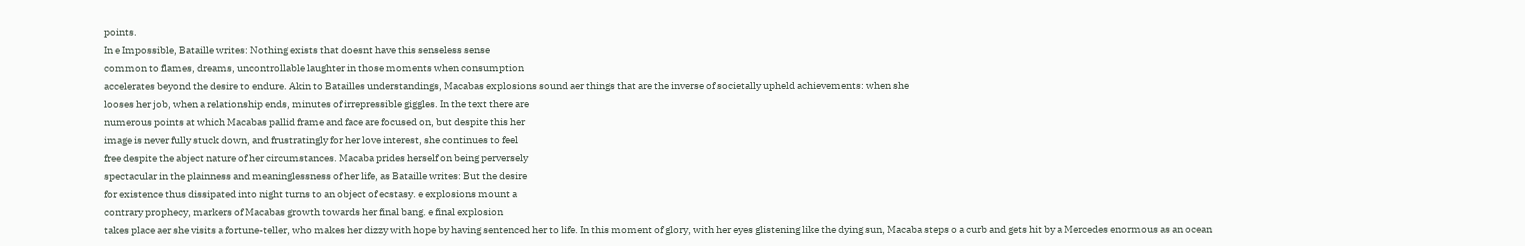points.
In e Impossible, Bataille writes: Nothing exists that doesnt have this senseless sense
common to flames, dreams, uncontrollable laughter in those moments when consumption
accelerates beyond the desire to endure. Akin to Batailles understandings, Macabas explosions sound aer things that are the inverse of societally upheld achievements: when she
looses her job, when a relationship ends, minutes of irrepressible giggles. In the text there are
numerous points at which Macabas pallid frame and face are focused on, but despite this her
image is never fully stuck down, and frustratingly for her love interest, she continues to feel
free despite the abject nature of her circumstances. Macaba prides herself on being perversely
spectacular in the plainness and meaninglessness of her life, as Bataille writes: But the desire
for existence thus dissipated into night turns to an object of ecstasy. e explosions mount a
contrary prophecy, markers of Macabas growth towards her final bang. e final explosion
takes place aer she visits a fortune-teller, who makes her dizzy with hope by having sentenced her to life. In this moment of glory, with her eyes glistening like the dying sun, Macaba steps o a curb and gets hit by a Mercedes enormous as an ocean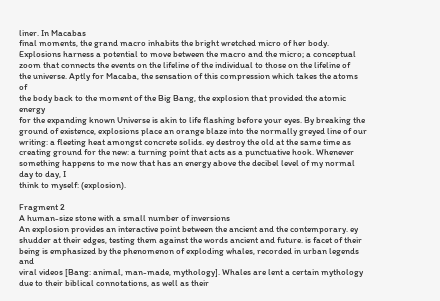liner. In Macabas
final moments, the grand macro inhabits the bright wretched micro of her body.
Explosions harness a potential to move between the macro and the micro; a conceptual zoom that connects the events on the lifeline of the individual to those on the lifeline of
the universe. Aptly for Macaba, the sensation of this compression which takes the atoms of
the body back to the moment of the Big Bang, the explosion that provided the atomic energy
for the expanding known Universe is akin to life flashing before your eyes. By breaking the
ground of existence, explosions place an orange blaze into the normally greyed line of our
writing: a fleeting heat amongst concrete solids. ey destroy the old at the same time as creating ground for the new: a turning point that acts as a punctuative hook. Whenever something happens to me now that has an energy above the decibel level of my normal day to day, I
think to myself: (explosion).

Fragment 2
A human-size stone with a small number of inversions
An explosion provides an interactive point between the ancient and the contemporary. ey
shudder at their edges, testing them against the words ancient and future. is facet of their
being is emphasized by the phenomenon of exploding whales, recorded in urban legends and
viral videos [Bang: animal, man-made, mythology]. Whales are lent a certain mythology due to their biblical connotations, as well as their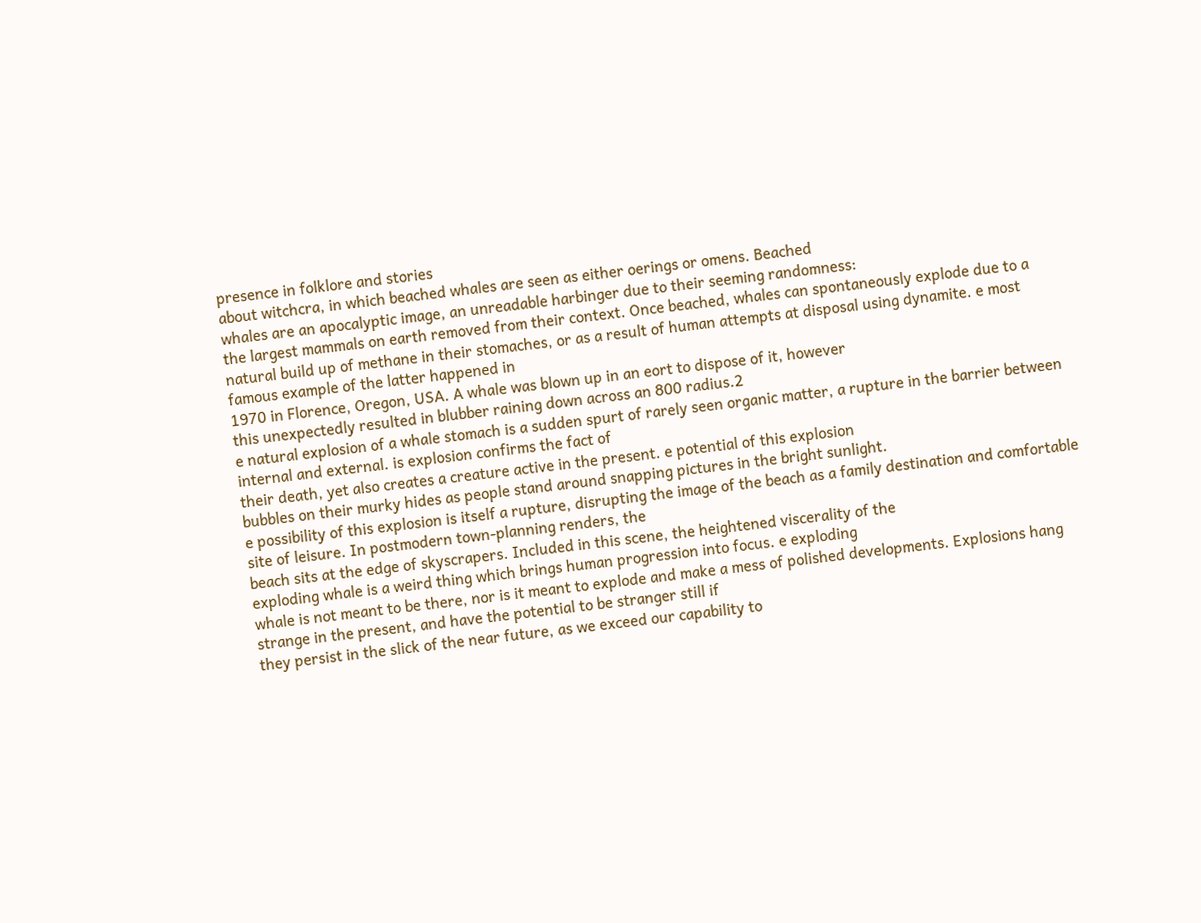presence in folklore and stories
about witchcra, in which beached whales are seen as either oerings or omens. Beached
whales are an apocalyptic image, an unreadable harbinger due to their seeming randomness:
the largest mammals on earth removed from their context. Once beached, whales can spontaneously explode due to a natural build up of methane in their stomaches, or as a result of human attempts at disposal using dynamite. e most famous example of the latter happened in
1970 in Florence, Oregon, USA. A whale was blown up in an eort to dispose of it, however
this unexpectedly resulted in blubber raining down across an 800 radius.2
e natural explosion of a whale stomach is a sudden spurt of rarely seen organic matter, a rupture in the barrier between internal and external. is explosion confirms the fact of
their death, yet also creates a creature active in the present. e potential of this explosion
bubbles on their murky hides as people stand around snapping pictures in the bright sunlight.
e possibility of this explosion is itself a rupture, disrupting the image of the beach as a family destination and comfortable site of leisure. In postmodern town-planning renders, the
beach sits at the edge of skyscrapers. Included in this scene, the heightened viscerality of the
exploding whale is a weird thing which brings human progression into focus. e exploding
whale is not meant to be there, nor is it meant to explode and make a mess of polished developments. Explosions hang strange in the present, and have the potential to be stranger still if
they persist in the slick of the near future, as we exceed our capability to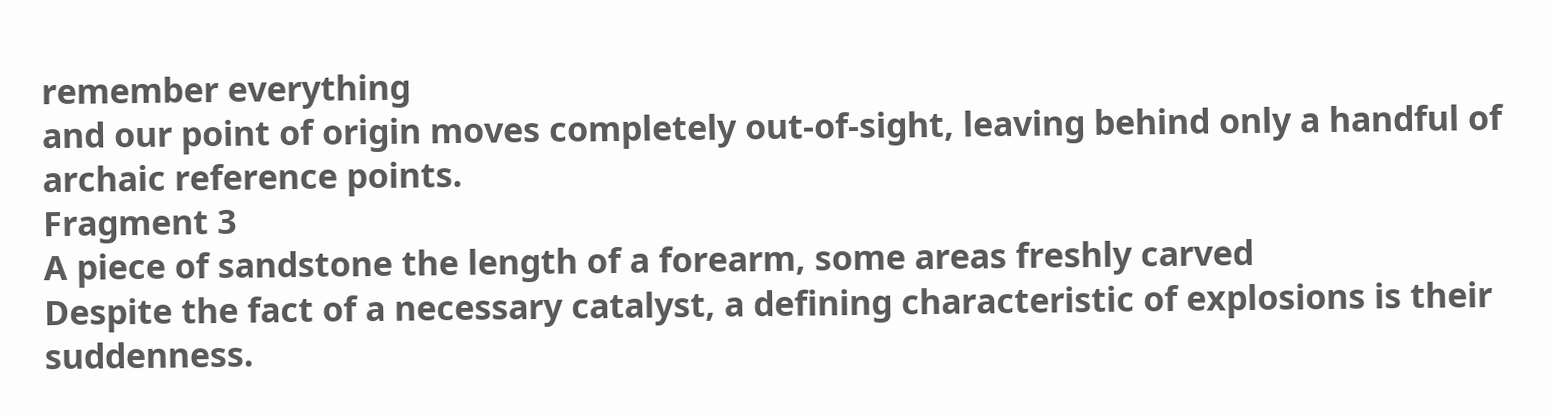remember everything
and our point of origin moves completely out-of-sight, leaving behind only a handful of archaic reference points.
Fragment 3
A piece of sandstone the length of a forearm, some areas freshly carved
Despite the fact of a necessary catalyst, a defining characteristic of explosions is their suddenness.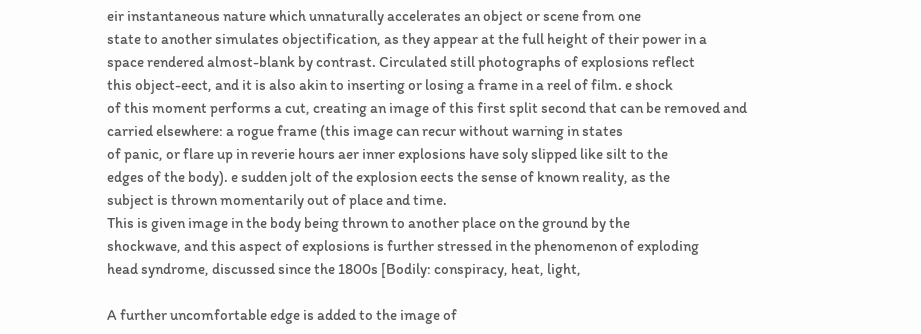eir instantaneous nature which unnaturally accelerates an object or scene from one
state to another simulates objectification, as they appear at the full height of their power in a
space rendered almost-blank by contrast. Circulated still photographs of explosions reflect
this object-eect, and it is also akin to inserting or losing a frame in a reel of film. e shock
of this moment performs a cut, creating an image of this first split second that can be removed and carried elsewhere: a rogue frame (this image can recur without warning in states
of panic, or flare up in reverie hours aer inner explosions have soly slipped like silt to the
edges of the body). e sudden jolt of the explosion eects the sense of known reality, as the
subject is thrown momentarily out of place and time.
This is given image in the body being thrown to another place on the ground by the
shockwave, and this aspect of explosions is further stressed in the phenomenon of exploding
head syndrome, discussed since the 1800s [Bodily: conspiracy, heat, light,

A further uncomfortable edge is added to the image of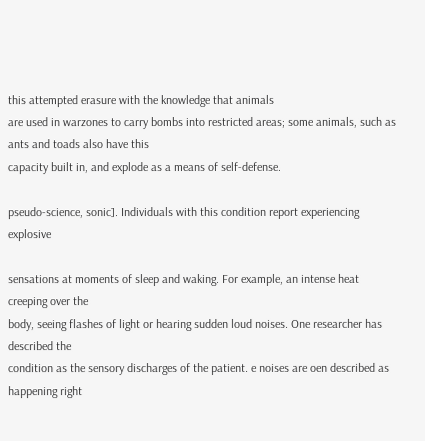this attempted erasure with the knowledge that animals
are used in warzones to carry bombs into restricted areas; some animals, such as ants and toads also have this
capacity built in, and explode as a means of self-defense.

pseudo-science, sonic]. Individuals with this condition report experiencing explosive

sensations at moments of sleep and waking. For example, an intense heat creeping over the
body, seeing flashes of light or hearing sudden loud noises. One researcher has described the
condition as the sensory discharges of the patient. e noises are oen described as happening right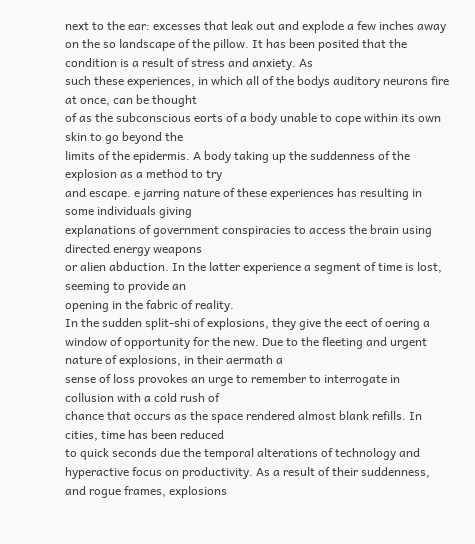next to the ear: excesses that leak out and explode a few inches away on the so landscape of the pillow. It has been posited that the condition is a result of stress and anxiety. As
such these experiences, in which all of the bodys auditory neurons fire at once, can be thought
of as the subconscious eorts of a body unable to cope within its own skin to go beyond the
limits of the epidermis. A body taking up the suddenness of the explosion as a method to try
and escape. e jarring nature of these experiences has resulting in some individuals giving
explanations of government conspiracies to access the brain using directed energy weapons
or alien abduction. In the latter experience a segment of time is lost, seeming to provide an
opening in the fabric of reality.
In the sudden split-shi of explosions, they give the eect of oering a window of opportunity for the new. Due to the fleeting and urgent nature of explosions, in their aermath a
sense of loss provokes an urge to remember to interrogate in collusion with a cold rush of
chance that occurs as the space rendered almost blank refills. In cities, time has been reduced
to quick seconds due the temporal alterations of technology and hyperactive focus on productivity. As a result of their suddenness, and rogue frames, explosions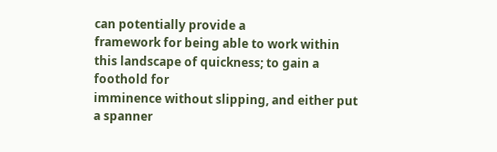can potentially provide a
framework for being able to work within this landscape of quickness; to gain a foothold for
imminence without slipping, and either put a spanner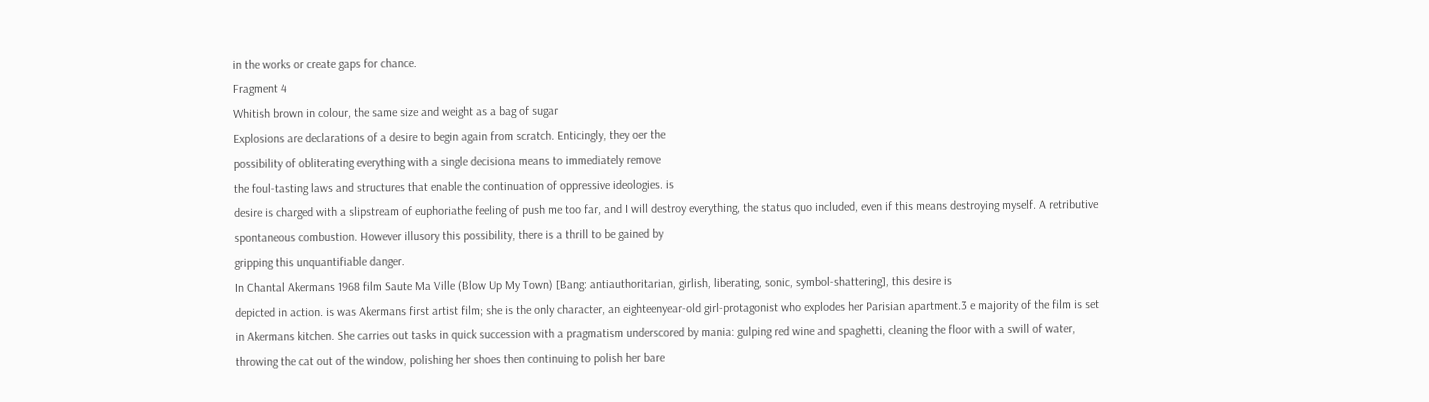in the works or create gaps for chance.
Fragment 4
Whitish brown in colour, the same size and weight as a bag of sugar
Explosions are declarations of a desire to begin again from scratch. Enticingly, they oer the
possibility of obliterating everything with a single decisiona means to immediately remove
the foul-tasting laws and structures that enable the continuation of oppressive ideologies. is
desire is charged with a slipstream of euphoriathe feeling of push me too far, and I will destroy everything, the status quo included, even if this means destroying myself. A retributive
spontaneous combustion. However illusory this possibility, there is a thrill to be gained by
gripping this unquantifiable danger.
In Chantal Akermans 1968 film Saute Ma Ville (Blow Up My Town) [Bang: antiauthoritarian, girlish, liberating, sonic, symbol-shattering], this desire is
depicted in action. is was Akermans first artist film; she is the only character, an eighteenyear-old girl-protagonist who explodes her Parisian apartment.3 e majority of the film is set
in Akermans kitchen. She carries out tasks in quick succession with a pragmatism underscored by mania: gulping red wine and spaghetti, cleaning the floor with a swill of water,
throwing the cat out of the window, polishing her shoes then continuing to polish her bare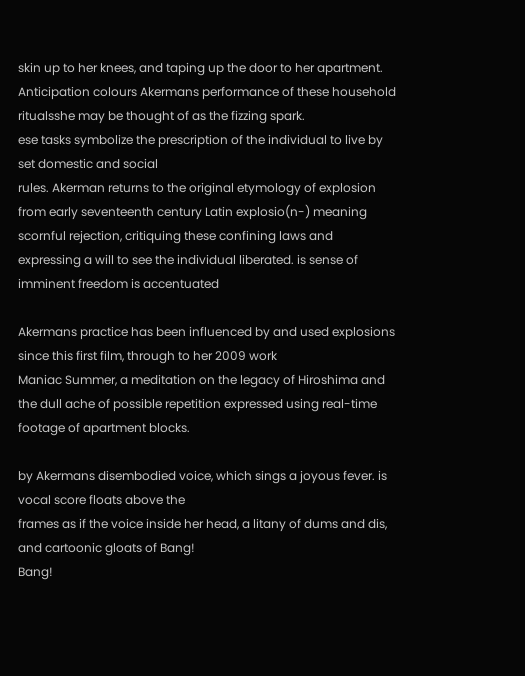skin up to her knees, and taping up the door to her apartment. Anticipation colours Akermans performance of these household ritualsshe may be thought of as the fizzing spark.
ese tasks symbolize the prescription of the individual to live by set domestic and social
rules. Akerman returns to the original etymology of explosion from early seventeenth century Latin explosio(n-) meaning scornful rejection, critiquing these confining laws and expressing a will to see the individual liberated. is sense of imminent freedom is accentuated

Akermans practice has been influenced by and used explosions since this first film, through to her 2009 work
Maniac Summer, a meditation on the legacy of Hiroshima and the dull ache of possible repetition expressed using real-time footage of apartment blocks.

by Akermans disembodied voice, which sings a joyous fever. is vocal score floats above the
frames as if the voice inside her head, a litany of dums and dis, and cartoonic gloats of Bang!
Bang!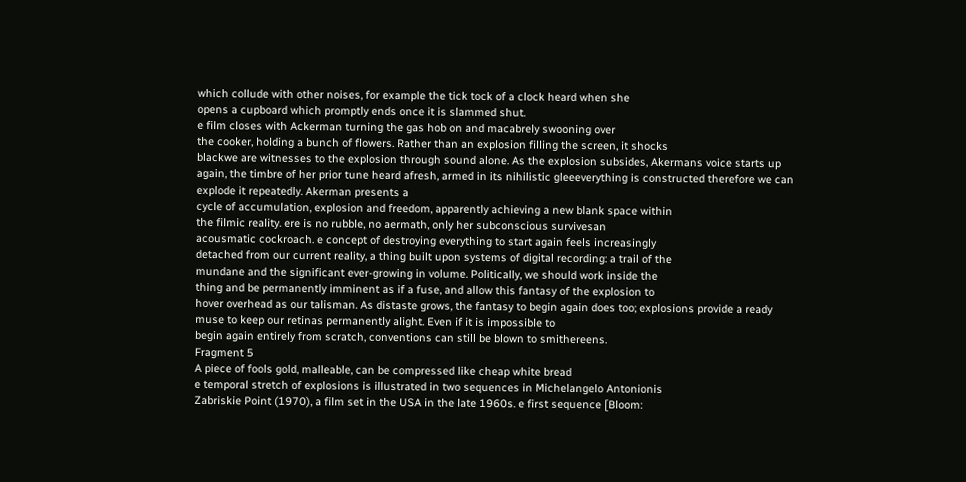which collude with other noises, for example the tick tock of a clock heard when she
opens a cupboard which promptly ends once it is slammed shut.
e film closes with Ackerman turning the gas hob on and macabrely swooning over
the cooker, holding a bunch of flowers. Rather than an explosion filling the screen, it shocks
blackwe are witnesses to the explosion through sound alone. As the explosion subsides, Akermans voice starts up again, the timbre of her prior tune heard afresh, armed in its nihilistic gleeeverything is constructed therefore we can explode it repeatedly. Akerman presents a
cycle of accumulation, explosion and freedom, apparently achieving a new blank space within
the filmic reality. ere is no rubble, no aermath, only her subconscious survivesan
acousmatic cockroach. e concept of destroying everything to start again feels increasingly
detached from our current reality, a thing built upon systems of digital recording: a trail of the
mundane and the significant ever-growing in volume. Politically, we should work inside the
thing and be permanently imminent as if a fuse, and allow this fantasy of the explosion to
hover overhead as our talisman. As distaste grows, the fantasy to begin again does too; explosions provide a ready muse to keep our retinas permanently alight. Even if it is impossible to
begin again entirely from scratch, conventions can still be blown to smithereens.
Fragment 5
A piece of fools gold, malleable, can be compressed like cheap white bread
e temporal stretch of explosions is illustrated in two sequences in Michelangelo Antonionis
Zabriskie Point (1970), a film set in the USA in the late 1960s. e first sequence [Bloom: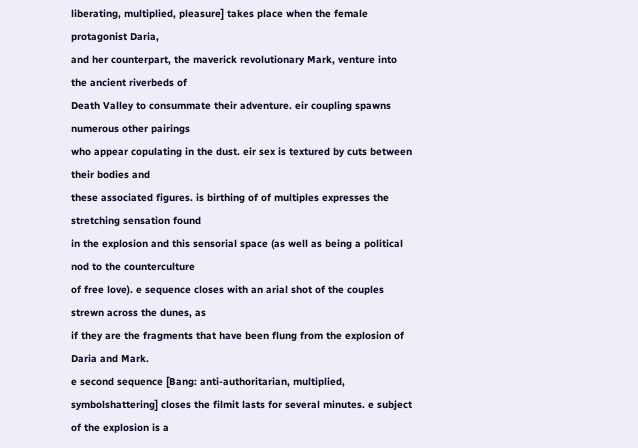liberating, multiplied, pleasure] takes place when the female protagonist Daria,
and her counterpart, the maverick revolutionary Mark, venture into the ancient riverbeds of
Death Valley to consummate their adventure. eir coupling spawns numerous other pairings
who appear copulating in the dust. eir sex is textured by cuts between their bodies and
these associated figures. is birthing of of multiples expresses the stretching sensation found
in the explosion and this sensorial space (as well as being a political nod to the counterculture
of free love). e sequence closes with an arial shot of the couples strewn across the dunes, as
if they are the fragments that have been flung from the explosion of Daria and Mark.
e second sequence [Bang: anti-authoritarian, multiplied, symbolshattering] closes the filmit lasts for several minutes. e subject of the explosion is a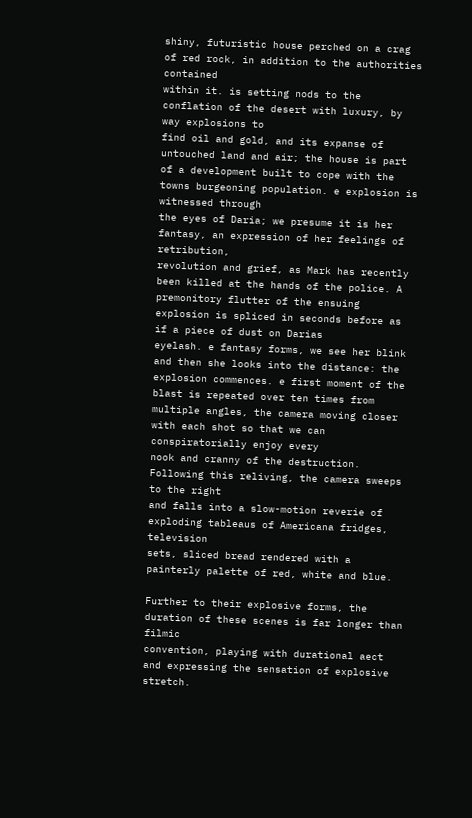shiny, futuristic house perched on a crag of red rock, in addition to the authorities contained
within it. is setting nods to the conflation of the desert with luxury, by way explosions to
find oil and gold, and its expanse of untouched land and air; the house is part of a development built to cope with the towns burgeoning population. e explosion is witnessed through
the eyes of Daria; we presume it is her fantasy, an expression of her feelings of retribution,
revolution and grief, as Mark has recently been killed at the hands of the police. A premonitory flutter of the ensuing explosion is spliced in seconds before as if a piece of dust on Darias
eyelash. e fantasy forms, we see her blink and then she looks into the distance: the explosion commences. e first moment of the blast is repeated over ten times from multiple angles, the camera moving closer with each shot so that we can conspiratorially enjoy every
nook and cranny of the destruction. Following this reliving, the camera sweeps to the right
and falls into a slow-motion reverie of exploding tableaus of Americana fridges, television
sets, sliced bread rendered with a painterly palette of red, white and blue.

Further to their explosive forms, the duration of these scenes is far longer than filmic
convention, playing with durational aect and expressing the sensation of explosive stretch.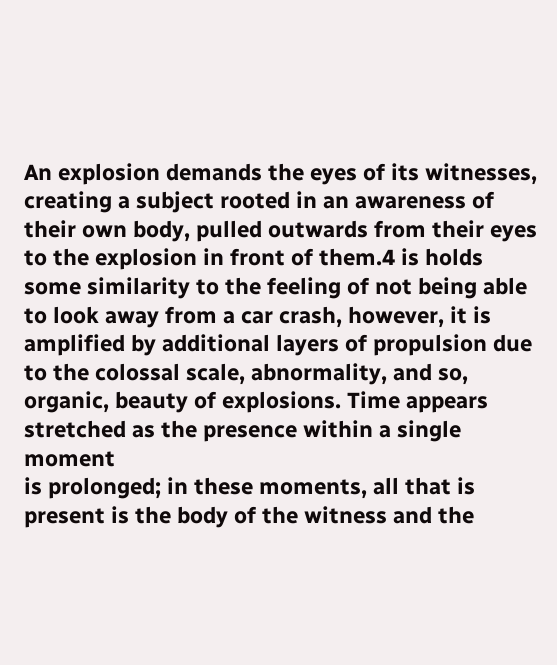An explosion demands the eyes of its witnesses, creating a subject rooted in an awareness of
their own body, pulled outwards from their eyes to the explosion in front of them.4 is holds
some similarity to the feeling of not being able to look away from a car crash, however, it is
amplified by additional layers of propulsion due to the colossal scale, abnormality, and so,
organic, beauty of explosions. Time appears stretched as the presence within a single moment
is prolonged; in these moments, all that is present is the body of the witness and the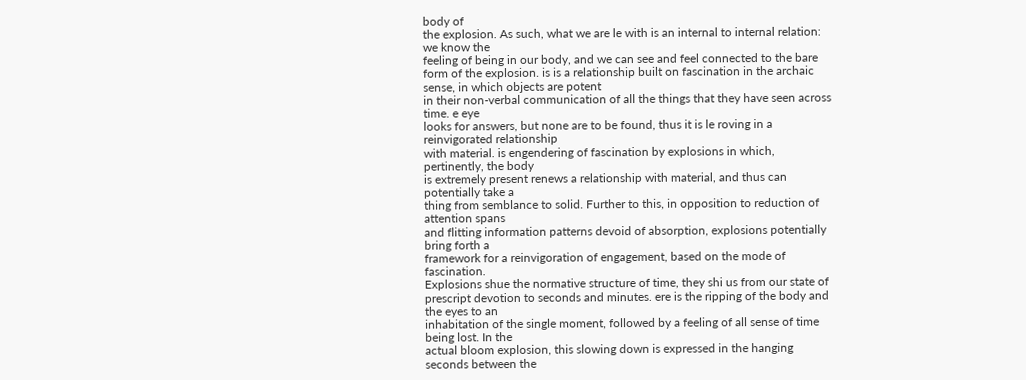body of
the explosion. As such, what we are le with is an internal to internal relation: we know the
feeling of being in our body, and we can see and feel connected to the bare form of the explosion. is is a relationship built on fascination in the archaic sense, in which objects are potent
in their non-verbal communication of all the things that they have seen across time. e eye
looks for answers, but none are to be found, thus it is le roving in a reinvigorated relationship
with material. is engendering of fascination by explosions in which, pertinently, the body
is extremely present renews a relationship with material, and thus can potentially take a
thing from semblance to solid. Further to this, in opposition to reduction of attention spans
and flitting information patterns devoid of absorption, explosions potentially bring forth a
framework for a reinvigoration of engagement, based on the mode of fascination.
Explosions shue the normative structure of time, they shi us from our state of prescript devotion to seconds and minutes. ere is the ripping of the body and the eyes to an
inhabitation of the single moment, followed by a feeling of all sense of time being lost. In the
actual bloom explosion, this slowing down is expressed in the hanging seconds between the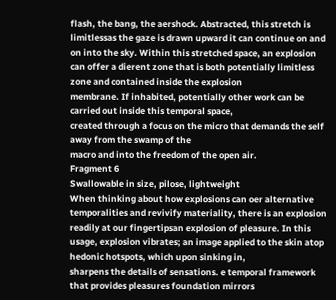flash, the bang, the aershock. Abstracted, this stretch is limitlessas the gaze is drawn upward it can continue on and on into the sky. Within this stretched space, an explosion can offer a dierent zone that is both potentially limitless zone and contained inside the explosion
membrane. If inhabited, potentially other work can be carried out inside this temporal space,
created through a focus on the micro that demands the self away from the swamp of the
macro and into the freedom of the open air.
Fragment 6
Swallowable in size, pilose, lightweight
When thinking about how explosions can oer alternative temporalities and revivify materiality, there is an explosion readily at our fingertipsan explosion of pleasure. In this usage, explosion vibrates; an image applied to the skin atop hedonic hotspots, which upon sinking in,
sharpens the details of sensations. e temporal framework that provides pleasures foundation mirrors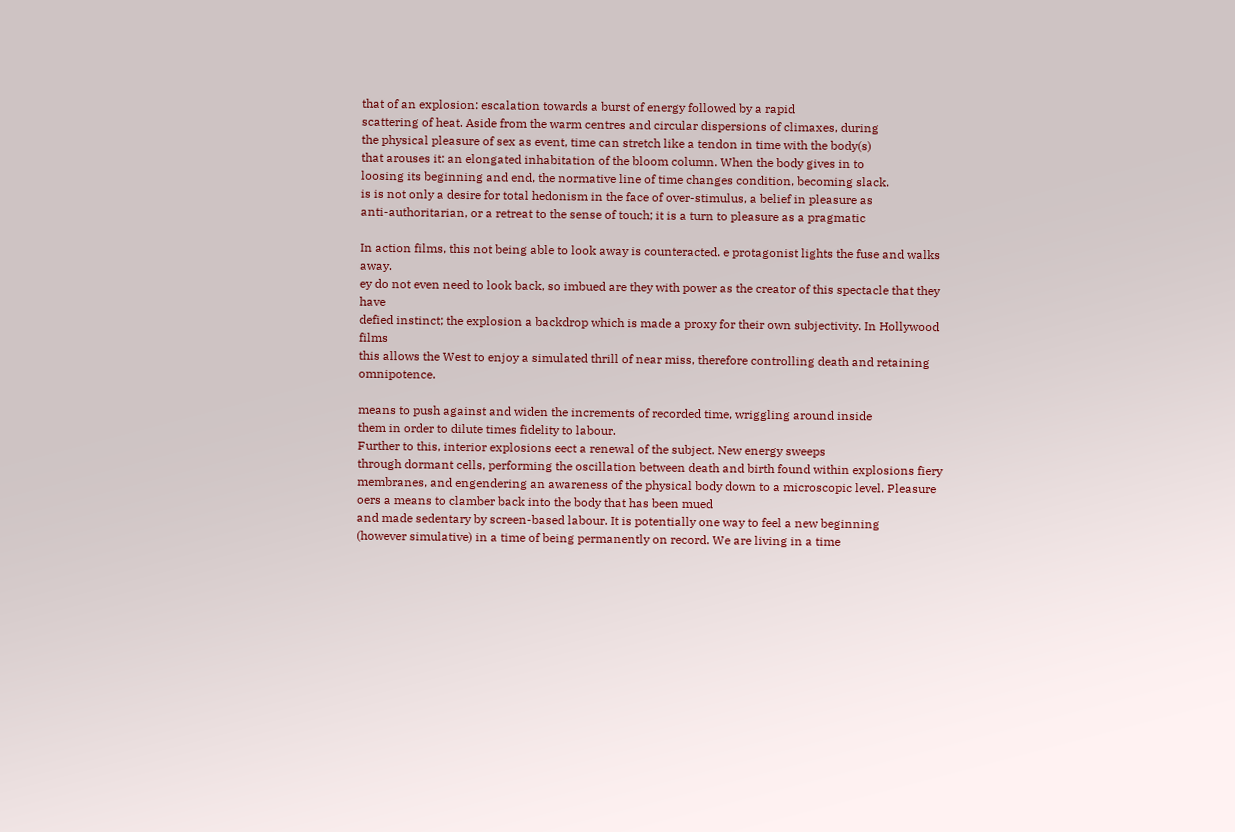that of an explosion: escalation towards a burst of energy followed by a rapid
scattering of heat. Aside from the warm centres and circular dispersions of climaxes, during
the physical pleasure of sex as event, time can stretch like a tendon in time with the body(s)
that arouses it: an elongated inhabitation of the bloom column. When the body gives in to
loosing its beginning and end, the normative line of time changes condition, becoming slack.
is is not only a desire for total hedonism in the face of over-stimulus, a belief in pleasure as
anti-authoritarian, or a retreat to the sense of touch; it is a turn to pleasure as a pragmatic

In action films, this not being able to look away is counteracted. e protagonist lights the fuse and walks away.
ey do not even need to look back, so imbued are they with power as the creator of this spectacle that they have
defied instinct; the explosion a backdrop which is made a proxy for their own subjectivity. In Hollywood films
this allows the West to enjoy a simulated thrill of near miss, therefore controlling death and retaining omnipotence.

means to push against and widen the increments of recorded time, wriggling around inside
them in order to dilute times fidelity to labour.
Further to this, interior explosions eect a renewal of the subject. New energy sweeps
through dormant cells, performing the oscillation between death and birth found within explosions fiery membranes, and engendering an awareness of the physical body down to a microscopic level. Pleasure oers a means to clamber back into the body that has been mued
and made sedentary by screen-based labour. It is potentially one way to feel a new beginning
(however simulative) in a time of being permanently on record. We are living in a time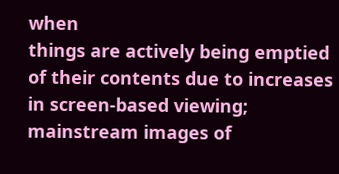when
things are actively being emptied of their contents due to increases in screen-based viewing;
mainstream images of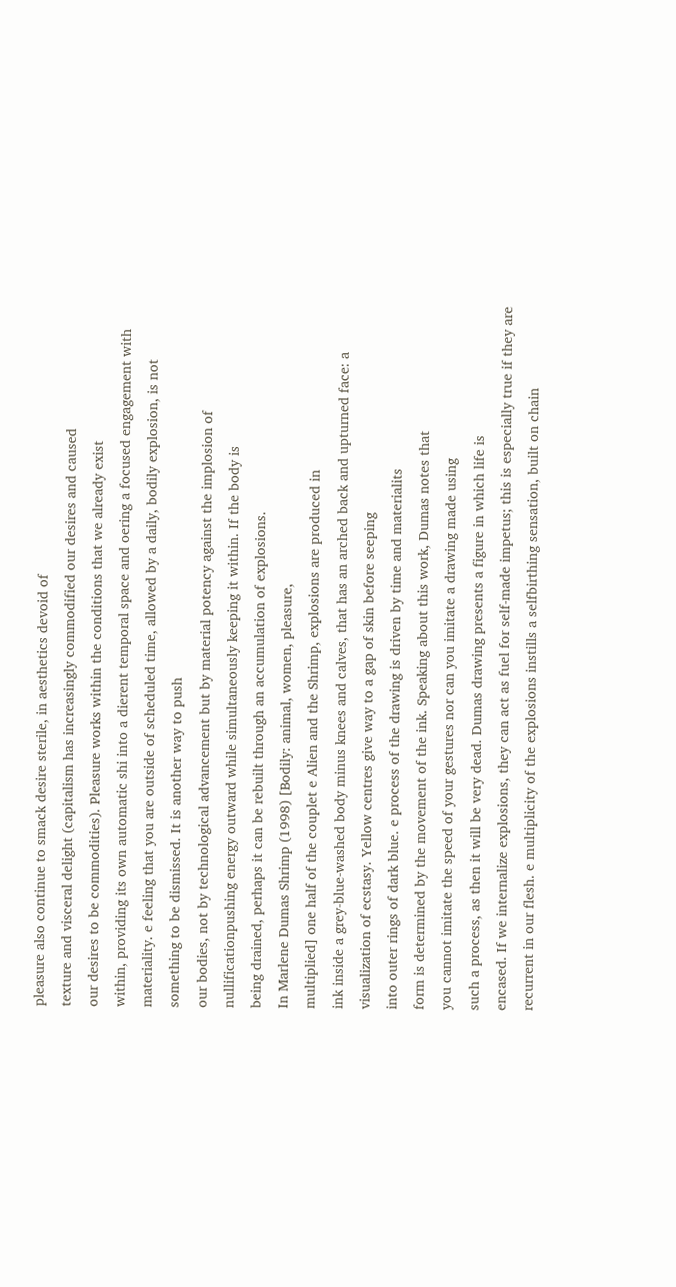pleasure also continue to smack desire sterile, in aesthetics devoid of
texture and visceral delight (capitalism has increasingly commodified our desires and caused
our desires to be commodities). Pleasure works within the conditions that we already exist
within, providing its own automatic shi into a dierent temporal space and oering a focused engagement with materiality. e feeling that you are outside of scheduled time, allowed by a daily, bodily explosion, is not something to be dismissed. It is another way to push
our bodies, not by technological advancement but by material potency against the implosion of
nullificationpushing energy outward while simultaneously keeping it within. If the body is
being drained, perhaps it can be rebuilt through an accumulation of explosions.
In Marlene Dumas Shrimp (1998) [Bodily: animal, women, pleasure,
multiplied] one half of the couplet e Alien and the Shrimp, explosions are produced in
ink inside a grey-blue-washed body minus knees and calves, that has an arched back and upturned face: a visualization of ecstasy. Yellow centres give way to a gap of skin before seeping
into outer rings of dark blue. e process of the drawing is driven by time and materialits
form is determined by the movement of the ink. Speaking about this work, Dumas notes that
you cannot imitate the speed of your gestures nor can you imitate a drawing made using
such a process, as then it will be very dead. Dumas drawing presents a figure in which life is
encased. If we internalize explosions, they can act as fuel for self-made impetus; this is especially true if they are recurrent in our flesh. e multiplicity of the explosions instills a selfbirthing sensation, built on chain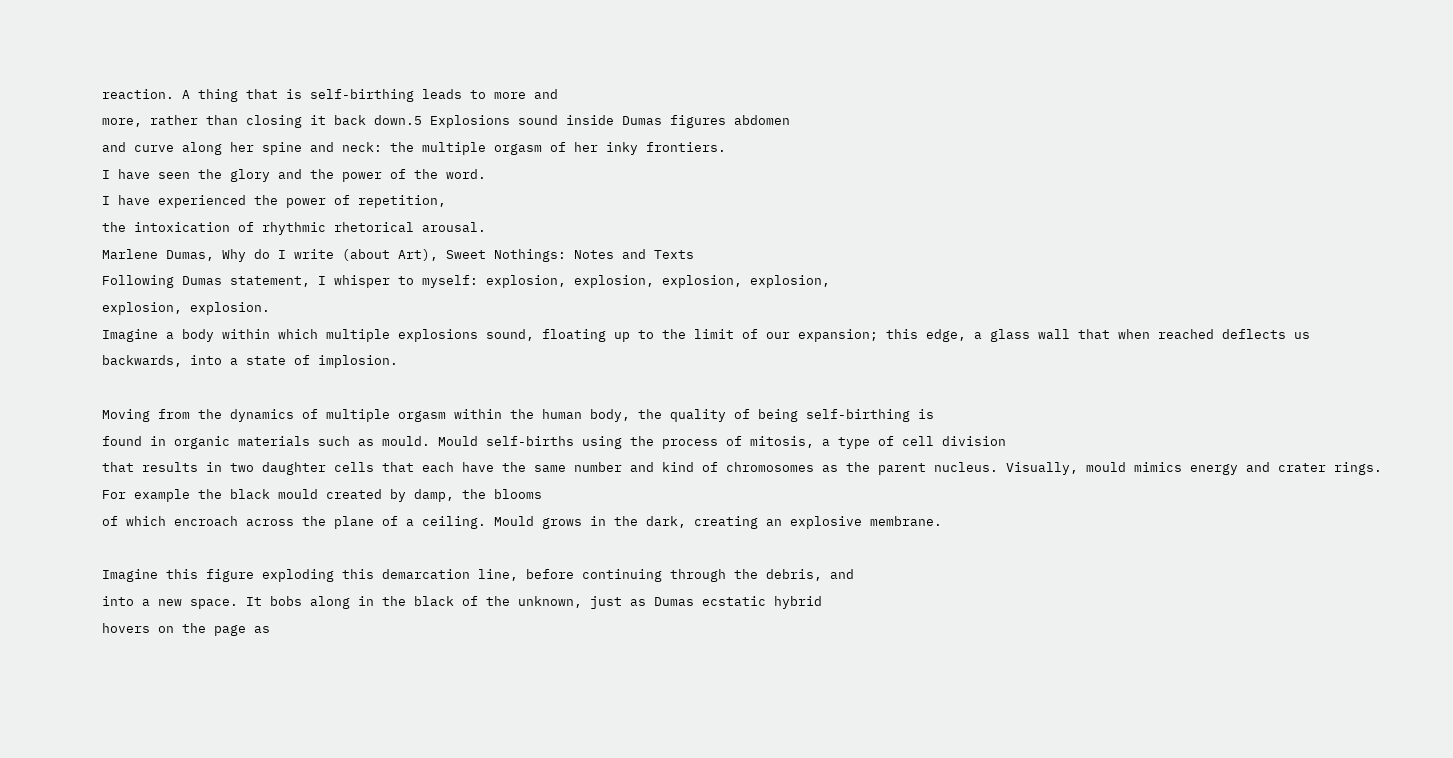reaction. A thing that is self-birthing leads to more and
more, rather than closing it back down.5 Explosions sound inside Dumas figures abdomen
and curve along her spine and neck: the multiple orgasm of her inky frontiers.
I have seen the glory and the power of the word.
I have experienced the power of repetition,
the intoxication of rhythmic rhetorical arousal.
Marlene Dumas, Why do I write (about Art), Sweet Nothings: Notes and Texts
Following Dumas statement, I whisper to myself: explosion, explosion, explosion, explosion,
explosion, explosion.
Imagine a body within which multiple explosions sound, floating up to the limit of our expansion; this edge, a glass wall that when reached deflects us backwards, into a state of implosion.

Moving from the dynamics of multiple orgasm within the human body, the quality of being self-birthing is
found in organic materials such as mould. Mould self-births using the process of mitosis, a type of cell division
that results in two daughter cells that each have the same number and kind of chromosomes as the parent nucleus. Visually, mould mimics energy and crater rings. For example the black mould created by damp, the blooms
of which encroach across the plane of a ceiling. Mould grows in the dark, creating an explosive membrane.

Imagine this figure exploding this demarcation line, before continuing through the debris, and
into a new space. It bobs along in the black of the unknown, just as Dumas ecstatic hybrid
hovers on the page as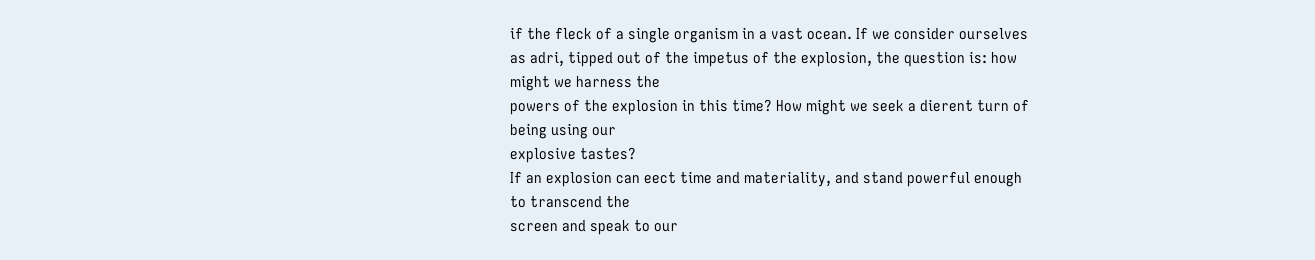if the fleck of a single organism in a vast ocean. If we consider ourselves
as adri, tipped out of the impetus of the explosion, the question is: how might we harness the
powers of the explosion in this time? How might we seek a dierent turn of being using our
explosive tastes?
If an explosion can eect time and materiality, and stand powerful enough to transcend the
screen and speak to our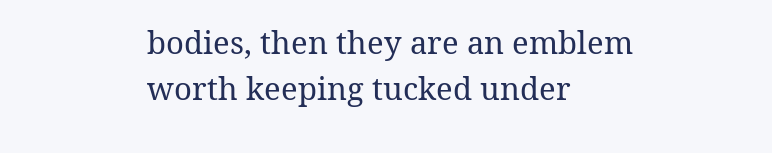bodies, then they are an emblem worth keeping tucked under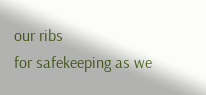our ribs
for safekeeping as we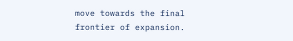move towards the final frontier of expansion.